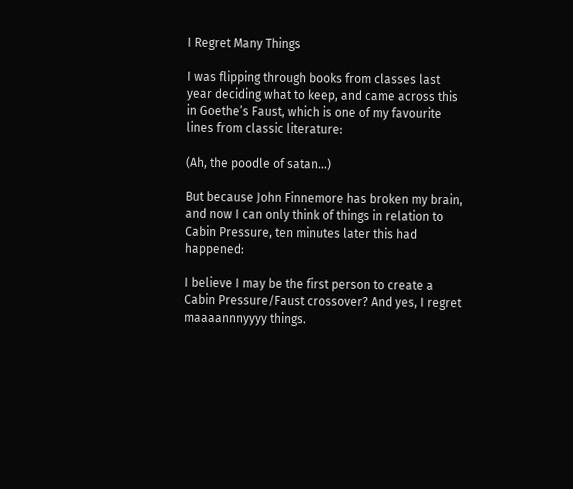I Regret Many Things

I was flipping through books from classes last year deciding what to keep, and came across this in Goethe’s Faust, which is one of my favourite lines from classic literature:

(Ah, the poodle of satan…)

But because John Finnemore has broken my brain, and now I can only think of things in relation to Cabin Pressure, ten minutes later this had happened:

I believe I may be the first person to create a Cabin Pressure/Faust crossover? And yes, I regret maaaannnyyyy things.